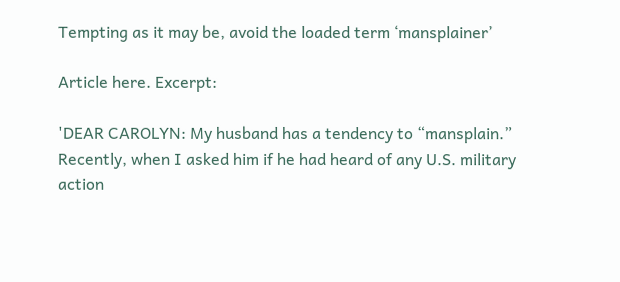Tempting as it may be, avoid the loaded term ‘mansplainer’

Article here. Excerpt:

'DEAR CAROLYN: My husband has a tendency to “mansplain.” Recently, when I asked him if he had heard of any U.S. military action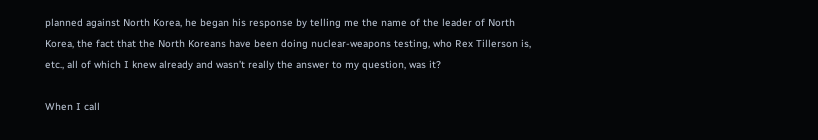planned against North Korea, he began his response by telling me the name of the leader of North Korea, the fact that the North Koreans have been doing nuclear-weapons testing, who Rex Tillerson is, etc., all of which I knew already and wasn’t really the answer to my question, was it?

When I call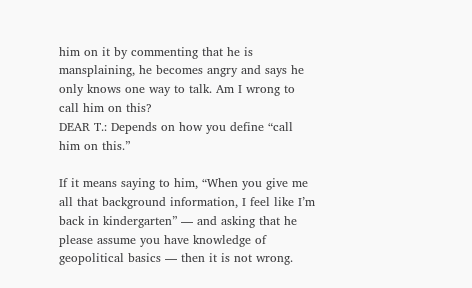him on it by commenting that he is mansplaining, he becomes angry and says he only knows one way to talk. Am I wrong to call him on this?
DEAR T.: Depends on how you define “call him on this.”

If it means saying to him, “When you give me all that background information, I feel like I’m back in kindergarten” — and asking that he please assume you have knowledge of geopolitical basics — then it is not wrong.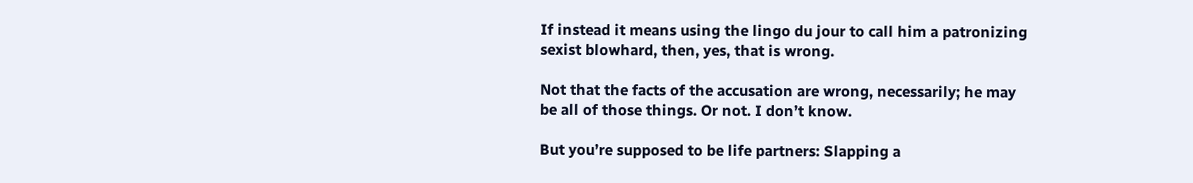If instead it means using the lingo du jour to call him a patronizing sexist blowhard, then, yes, that is wrong.

Not that the facts of the accusation are wrong, necessarily; he may be all of those things. Or not. I don’t know.

But you’re supposed to be life partners: Slapping a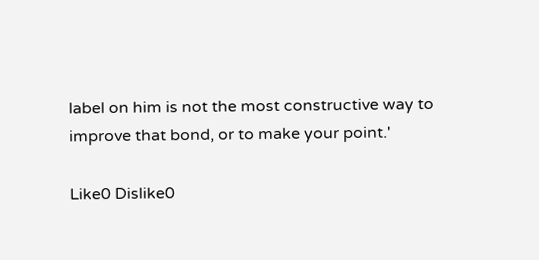label on him is not the most constructive way to improve that bond, or to make your point.'

Like0 Dislike0